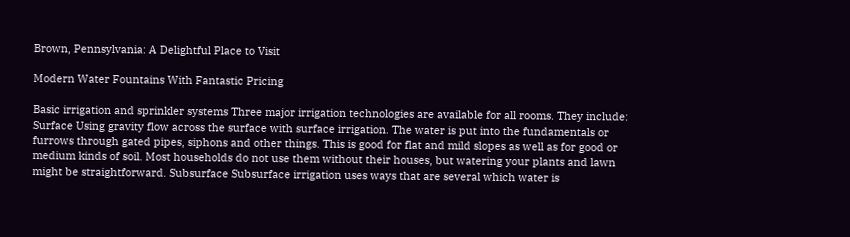Brown, Pennsylvania: A Delightful Place to Visit

Modern Water Fountains With Fantastic Pricing

Basic irrigation and sprinkler systems Three major irrigation technologies are available for all rooms. They include: Surface Using gravity flow across the surface with surface irrigation. The water is put into the fundamentals or furrows through gated pipes, siphons and other things. This is good for flat and mild slopes as well as for good or medium kinds of soil. Most households do not use them without their houses, but watering your plants and lawn might be straightforward. Subsurface Subsurface irrigation uses ways that are several which water is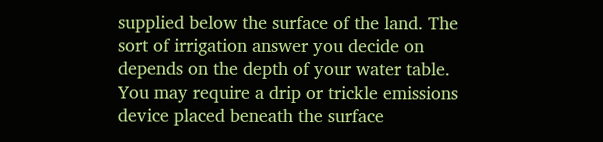supplied below the surface of the land. The sort of irrigation answer you decide on depends on the depth of your water table. You may require a drip or trickle emissions device placed beneath the surface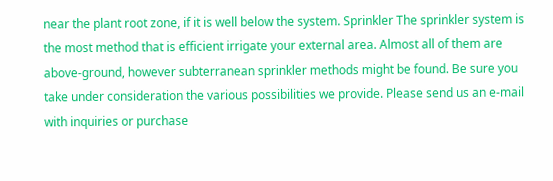near the plant root zone, if it is well below the system. Sprinkler The sprinkler system is the most method that is efficient irrigate your external area. Almost all of them are above-ground, however subterranean sprinkler methods might be found. Be sure you take under consideration the various possibilities we provide. Please send us an e-mail with inquiries or purchase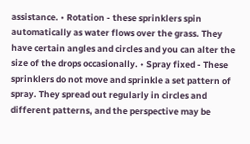assistance. • Rotation - these sprinklers spin automatically as water flows over the grass. They have certain angles and circles and you can alter the size of the drops occasionally. • Spray fixed - These sprinklers do not move and sprinkle a set pattern of spray. They spread out regularly in circles and different patterns, and the perspective may be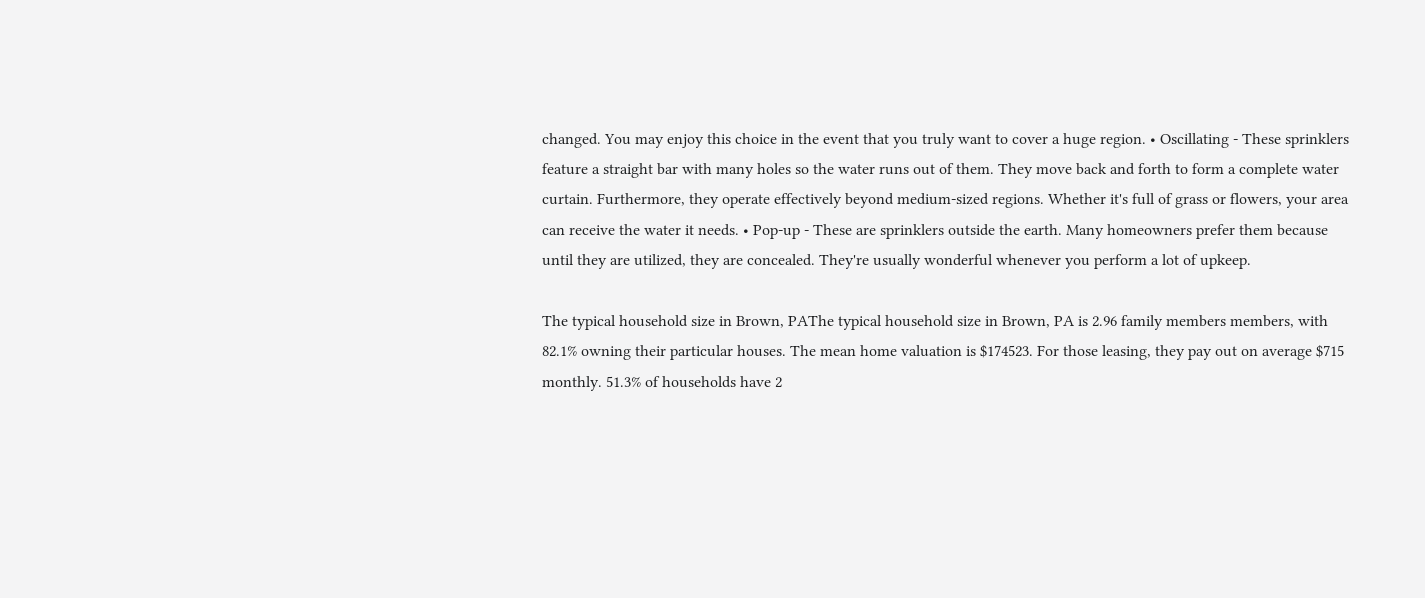changed. You may enjoy this choice in the event that you truly want to cover a huge region. • Oscillating - These sprinklers feature a straight bar with many holes so the water runs out of them. They move back and forth to form a complete water curtain. Furthermore, they operate effectively beyond medium-sized regions. Whether it's full of grass or flowers, your area can receive the water it needs. • Pop-up - These are sprinklers outside the earth. Many homeowners prefer them because until they are utilized, they are concealed. They're usually wonderful whenever you perform a lot of upkeep.

The typical household size in Brown, PAThe typical household size in Brown, PA is 2.96 family members members, with 82.1% owning their particular houses. The mean home valuation is $174523. For those leasing, they pay out on average $715 monthly. 51.3% of households have 2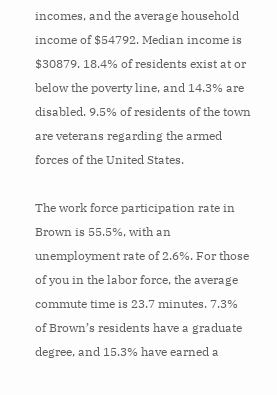incomes, and the average household income of $54792. Median income is $30879. 18.4% of residents exist at or below the poverty line, and 14.3% are disabled. 9.5% of residents of the town are veterans regarding the armed forces of the United States.

The work force participation rate in Brown is 55.5%, with an unemployment rate of 2.6%. For those of you in the labor force, the average commute time is 23.7 minutes. 7.3% of Brown’s residents have a graduate degree, and 15.3% have earned a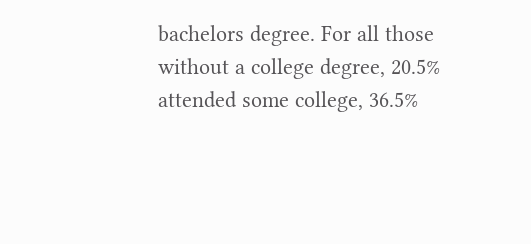bachelors degree. For all those without a college degree, 20.5% attended some college, 36.5%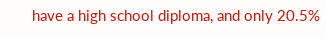have a high school diploma, and only 20.5%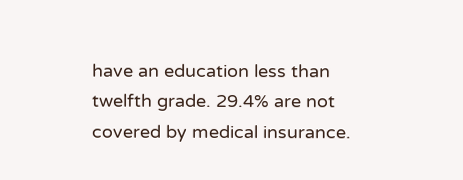have an education less than twelfth grade. 29.4% are not covered by medical insurance.